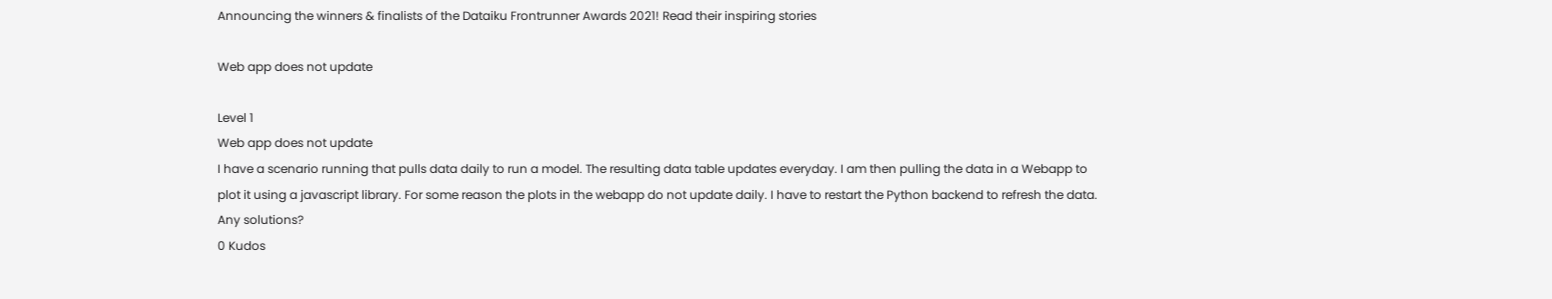Announcing the winners & finalists of the Dataiku Frontrunner Awards 2021! Read their inspiring stories

Web app does not update

Level 1
Web app does not update
I have a scenario running that pulls data daily to run a model. The resulting data table updates everyday. I am then pulling the data in a Webapp to plot it using a javascript library. For some reason the plots in the webapp do not update daily. I have to restart the Python backend to refresh the data. Any solutions?
0 Kudos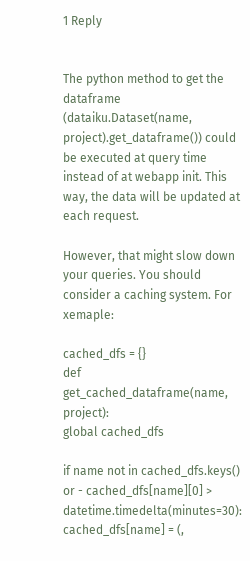1 Reply


The python method to get the dataframe (dataiku.Dataset(name, project).get_dataframe()) could be executed at query time instead of at webapp init. This way, the data will be updated at each request.

However, that might slow down your queries. You should consider a caching system. For xemaple:

cached_dfs = {}
def get_cached_dataframe(name, project):
global cached_dfs

if name not in cached_dfs.keys() or - cached_dfs[name][0] > datetime.timedelta(minutes=30):
cached_dfs[name] = (,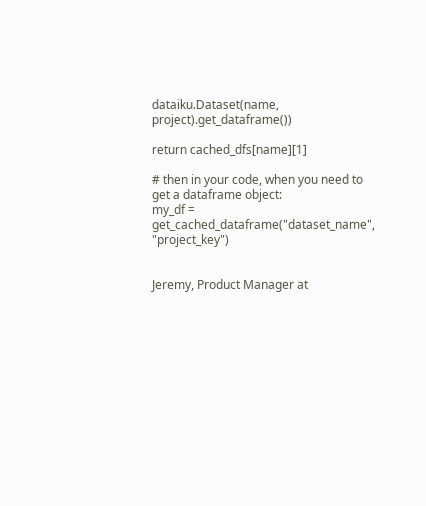dataiku.Dataset(name, project).get_dataframe())

return cached_dfs[name][1]

# then in your code, when you need to get a dataframe object:
my_df = get_cached_dataframe("dataset_name", "project_key")


Jeremy, Product Manager at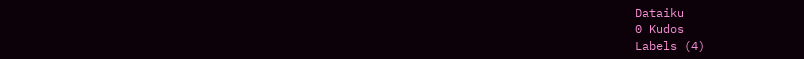Dataiku
0 Kudos
Labels (4)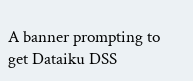A banner prompting to get Dataiku DSS